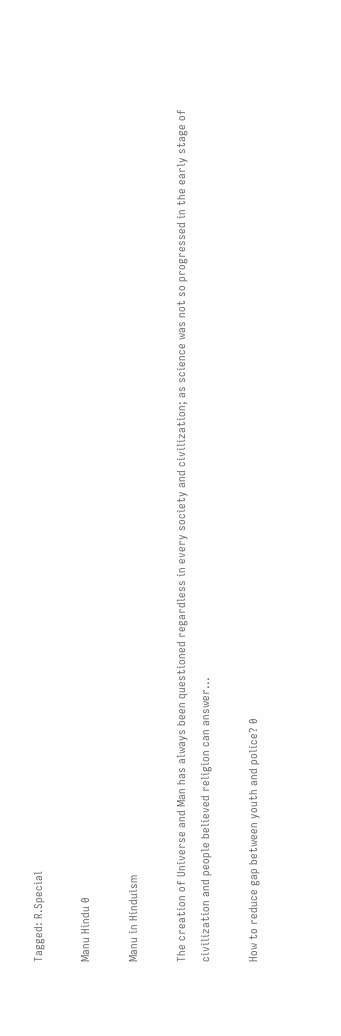Tagged: R.Special

Manu Hindu 0

Manu in Hinduism

The creation of Universe and Man has always been questioned regardless in every society and civilization; as science was not so progressed in the early stage of civilization and people believed religion can answer...

How to reduce gap between youth and police? 0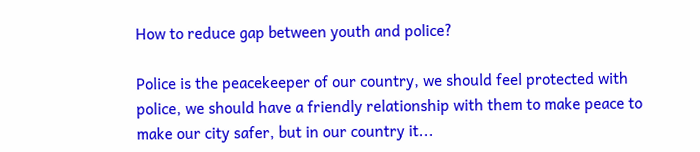How to reduce gap between youth and police?

Police is the peacekeeper of our country, we should feel protected with police, we should have a friendly relationship with them to make peace to make our city safer, but in our country it...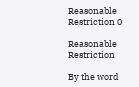Reasonable Restriction 0

Reasonable Restriction

By the word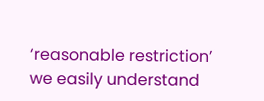‘reasonable restriction’ we easily understand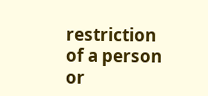restriction of a person or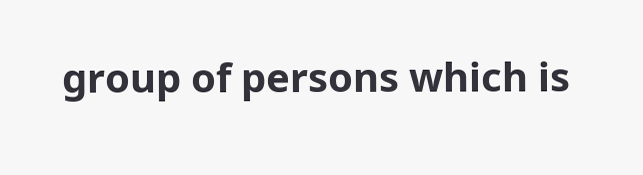group of persons which is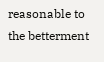reasonable to the betterment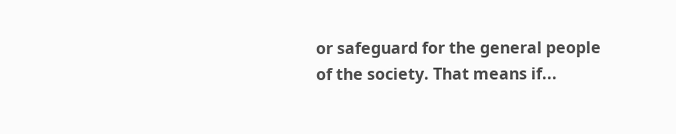or safeguard for the general people of the society. That means if...